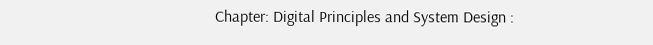Chapter: Digital Principles and System Design :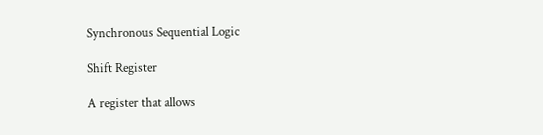Synchronous Sequential Logic

Shift Register

A register that allows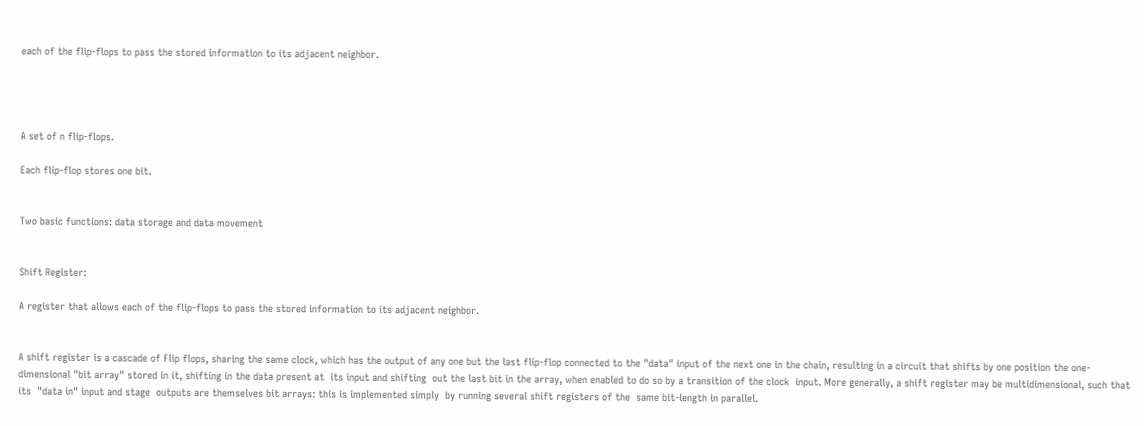each of the flip-flops to pass the stored information to its adjacent neighbor.




A set of n flip-flops.

Each flip-flop stores one bit.


Two basic functions: data storage and data movement


Shift Register:

A register that allows each of the flip-flops to pass the stored information to its adjacent neighbor.


A shift register is a cascade of Flip flops, sharing the same clock, which has the output of any one but the last flip-flop connected to the "data" input of the next one in the chain, resulting in a circuit that shifts by one position the one-  dimensional "bit array" stored in it, shifting in the data present at  its input and shifting  out the last bit in the array, when enabled to do so by a transition of the clock  input. More generally, a shift register may be multidimensional, such that its  "data in" input and stage  outputs are themselves bit arrays: this is implemented simply  by running several shift registers of the  same bit-length in parallel.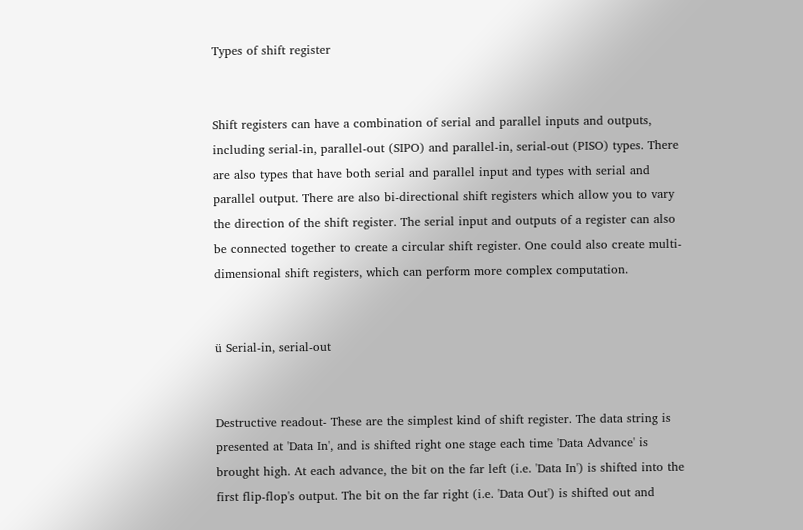Types of shift register


Shift registers can have a combination of serial and parallel inputs and outputs, including serial-in, parallel-out (SIPO) and parallel-in, serial-out (PISO) types. There are also types that have both serial and parallel input and types with serial and parallel output. There are also bi-directional shift registers which allow you to vary the direction of the shift register. The serial input and outputs of a register can also be connected together to create a circular shift register. One could also create multi-dimensional shift registers, which can perform more complex computation.


ü Serial-in, serial-out


Destructive readout- These are the simplest kind of shift register. The data string is presented at 'Data In', and is shifted right one stage each time 'Data Advance' is brought high. At each advance, the bit on the far left (i.e. 'Data In') is shifted into the first flip-flop's output. The bit on the far right (i.e. 'Data Out') is shifted out and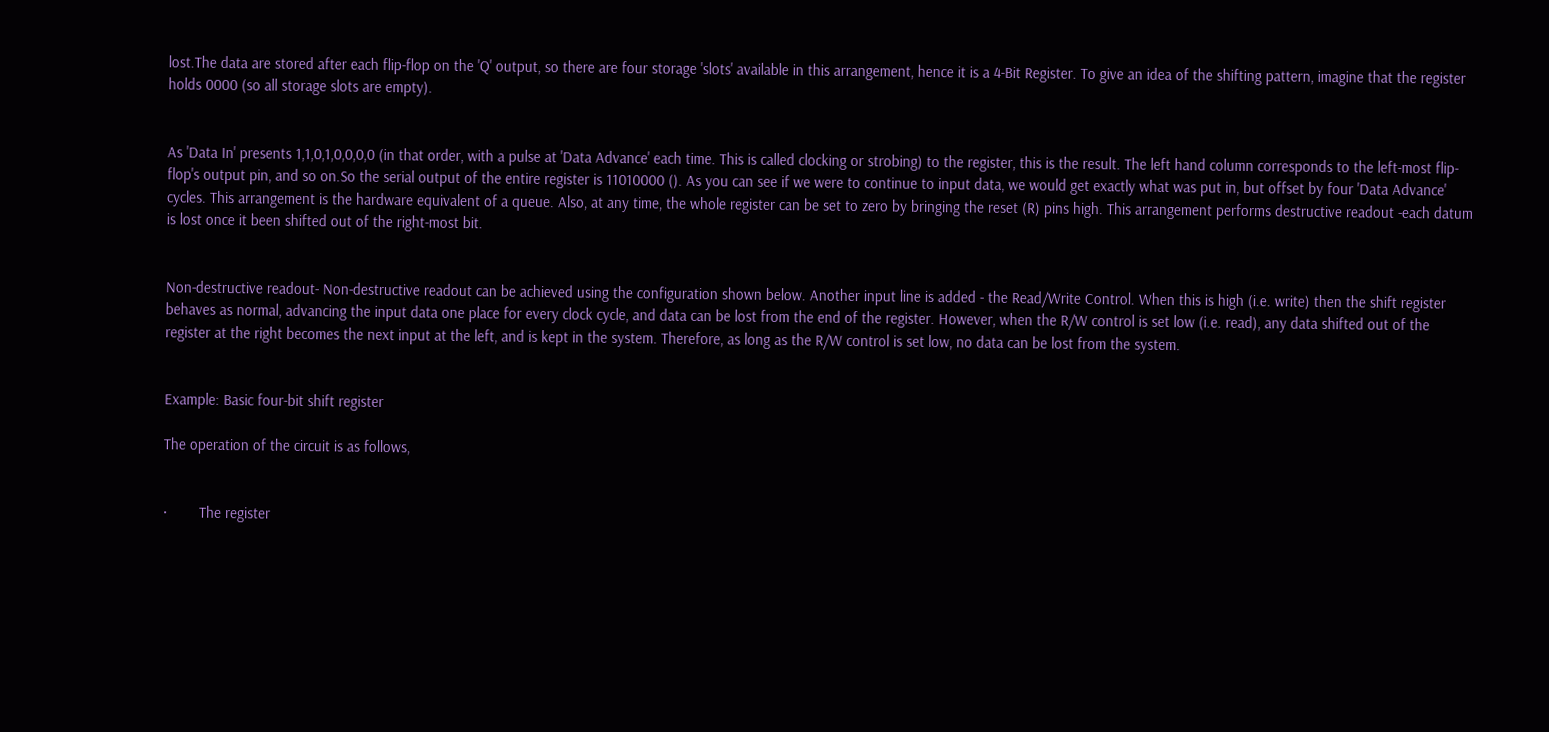lost.The data are stored after each flip-flop on the 'Q' output, so there are four storage 'slots' available in this arrangement, hence it is a 4-Bit Register. To give an idea of the shifting pattern, imagine that the register holds 0000 (so all storage slots are empty).


As 'Data In' presents 1,1,0,1,0,0,0,0 (in that order, with a pulse at 'Data Advance' each time. This is called clocking or strobing) to the register, this is the result. The left hand column corresponds to the left-most flip-flop's output pin, and so on.So the serial output of the entire register is 11010000 (). As you can see if we were to continue to input data, we would get exactly what was put in, but offset by four 'Data Advance' cycles. This arrangement is the hardware equivalent of a queue. Also, at any time, the whole register can be set to zero by bringing the reset (R) pins high. This arrangement performs destructive readout -each datum is lost once it been shifted out of the right-most bit.


Non-destructive readout- Non-destructive readout can be achieved using the configuration shown below. Another input line is added - the Read/Write Control. When this is high (i.e. write) then the shift register behaves as normal, advancing the input data one place for every clock cycle, and data can be lost from the end of the register. However, when the R/W control is set low (i.e. read), any data shifted out of the register at the right becomes the next input at the left, and is kept in the system. Therefore, as long as the R/W control is set low, no data can be lost from the system.


Example: Basic four-bit shift register

The operation of the circuit is as follows,


·        The register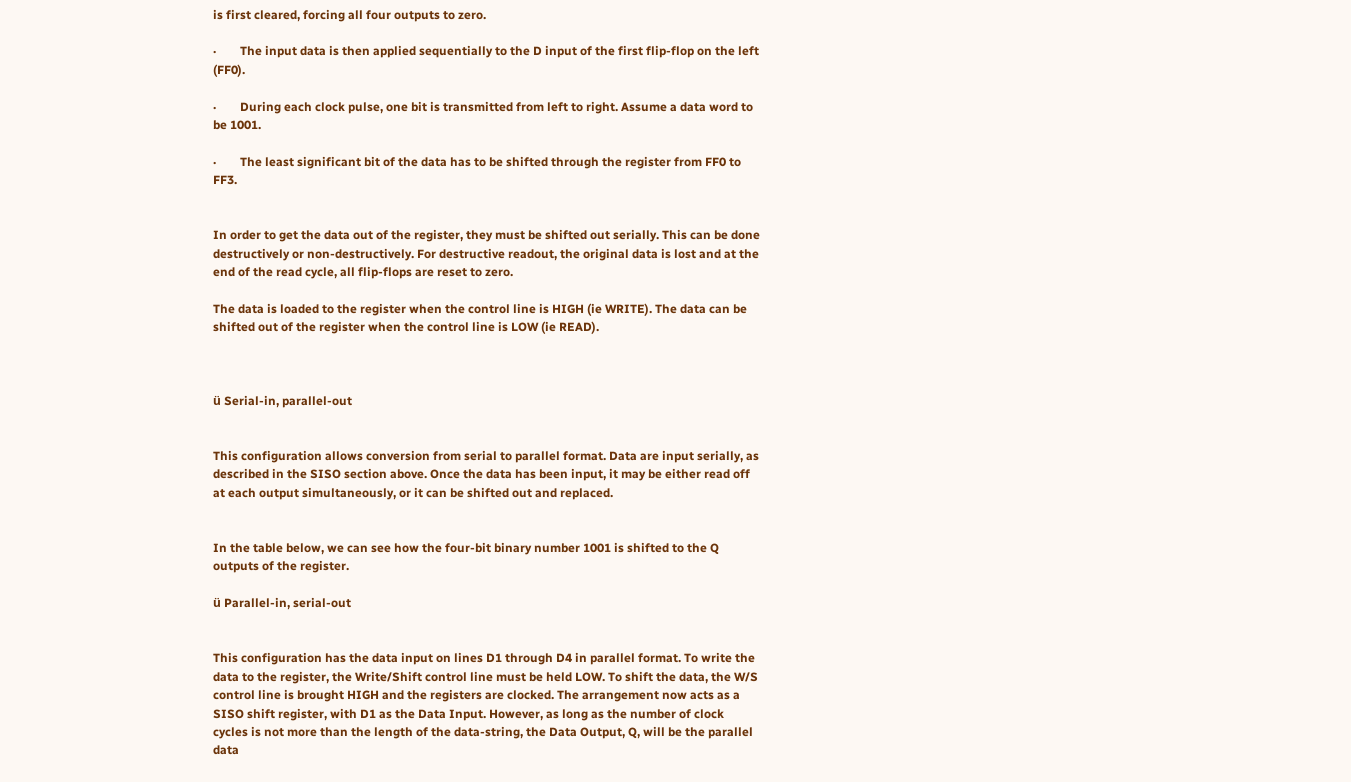is first cleared, forcing all four outputs to zero.

·        The input data is then applied sequentially to the D input of the first flip-flop on the left (FF0).

·        During each clock pulse, one bit is transmitted from left to right. Assume a data word to be 1001.

·        The least significant bit of the data has to be shifted through the register from FF0 to FF3.


In order to get the data out of the register, they must be shifted out serially. This can be done destructively or non-destructively. For destructive readout, the original data is lost and at the end of the read cycle, all flip-flops are reset to zero.

The data is loaded to the register when the control line is HIGH (ie WRITE). The data can be shifted out of the register when the control line is LOW (ie READ).



ü Serial-in, parallel-out


This configuration allows conversion from serial to parallel format. Data are input serially, as described in the SISO section above. Once the data has been input, it may be either read off at each output simultaneously, or it can be shifted out and replaced.


In the table below, we can see how the four-bit binary number 1001 is shifted to the Q outputs of the register.

ü Parallel-in, serial-out


This configuration has the data input on lines D1 through D4 in parallel format. To write the data to the register, the Write/Shift control line must be held LOW. To shift the data, the W/S control line is brought HIGH and the registers are clocked. The arrangement now acts as a SISO shift register, with D1 as the Data Input. However, as long as the number of clock cycles is not more than the length of the data-string, the Data Output, Q, will be the parallel data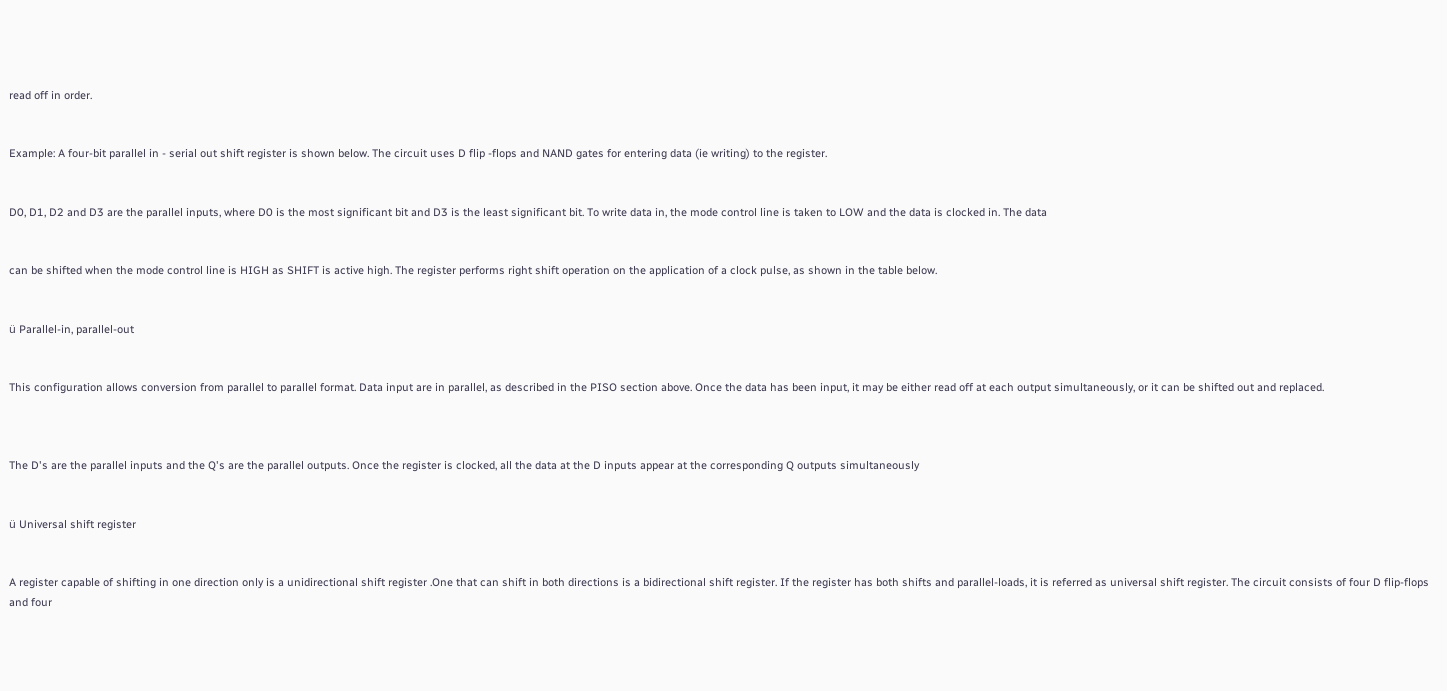read off in order.


Example: A four-bit parallel in - serial out shift register is shown below. The circuit uses D flip -flops and NAND gates for entering data (ie writing) to the register.


D0, D1, D2 and D3 are the parallel inputs, where D0 is the most significant bit and D3 is the least significant bit. To write data in, the mode control line is taken to LOW and the data is clocked in. The data


can be shifted when the mode control line is HIGH as SHIFT is active high. The register performs right shift operation on the application of a clock pulse, as shown in the table below.


ü Parallel-in, parallel-out


This configuration allows conversion from parallel to parallel format. Data input are in parallel, as described in the PISO section above. Once the data has been input, it may be either read off at each output simultaneously, or it can be shifted out and replaced.



The D's are the parallel inputs and the Q's are the parallel outputs. Once the register is clocked, all the data at the D inputs appear at the corresponding Q outputs simultaneously


ü Universal shift register


A register capable of shifting in one direction only is a unidirectional shift register .One that can shift in both directions is a bidirectional shift register. If the register has both shifts and parallel-loads, it is referred as universal shift register. The circuit consists of four D flip-flops and four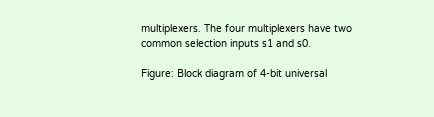multiplexers. The four multiplexers have two common selection inputs s1 and s0.

Figure: Block diagram of 4-bit universal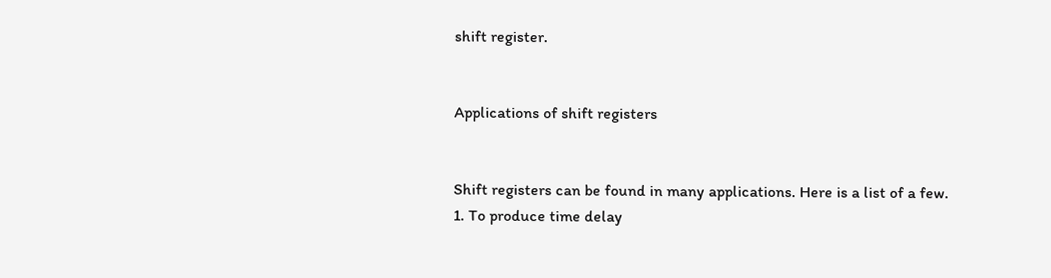shift register.


Applications of shift registers


Shift registers can be found in many applications. Here is a list of a few. 1. To produce time delay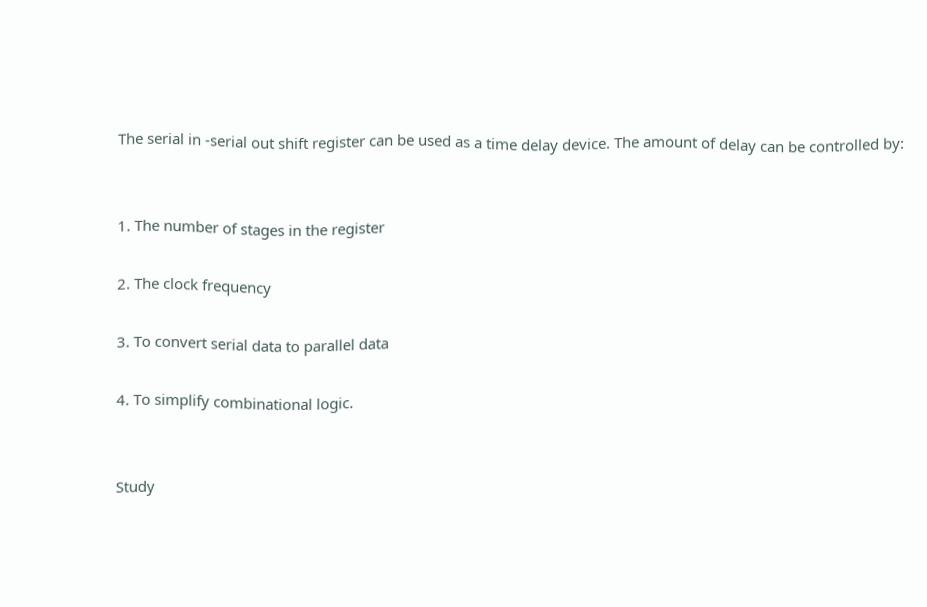The serial in -serial out shift register can be used as a time delay device. The amount of delay can be controlled by:


1. The number of stages in the register

2. The clock frequency

3. To convert serial data to parallel data

4. To simplify combinational logic.


Study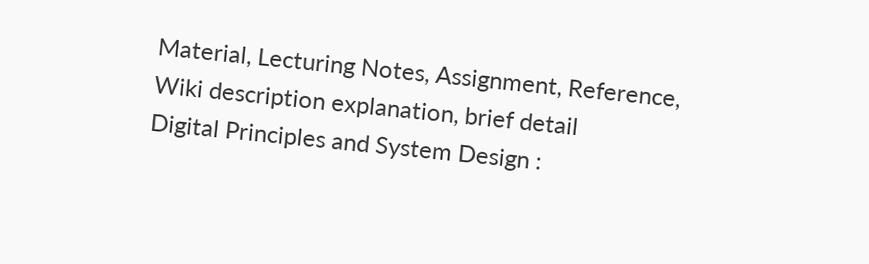Material, Lecturing Notes, Assignment, Reference, Wiki description explanation, brief detail
Digital Principles and System Design :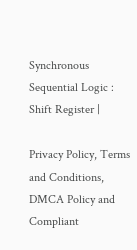Synchronous Sequential Logic : Shift Register |

Privacy Policy, Terms and Conditions, DMCA Policy and Compliant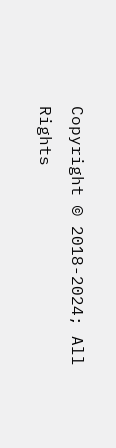Copyright © 2018-2024; All Rights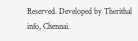Reserved. Developed by Therithal info, Chennai.